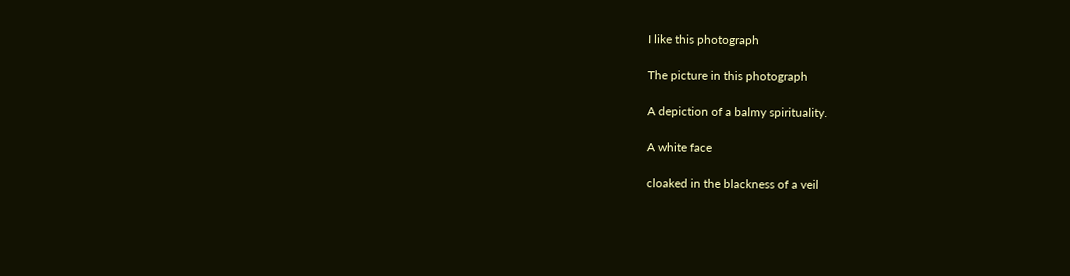I like this photograph

The picture in this photograph

A depiction of a balmy spirituality.

A white face

cloaked in the blackness of a veil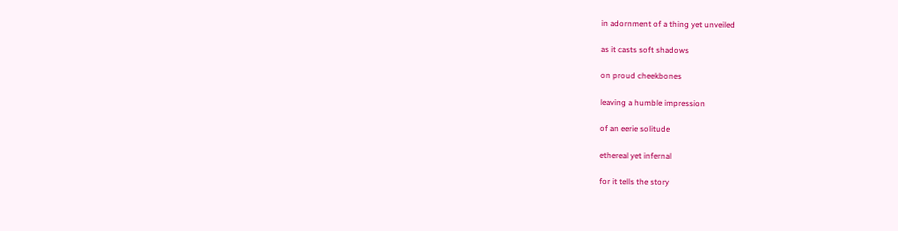in adornment of a thing yet unveiled

as it casts soft shadows

on proud cheekbones

leaving a humble impression

of an eerie solitude

ethereal yet infernal

for it tells the story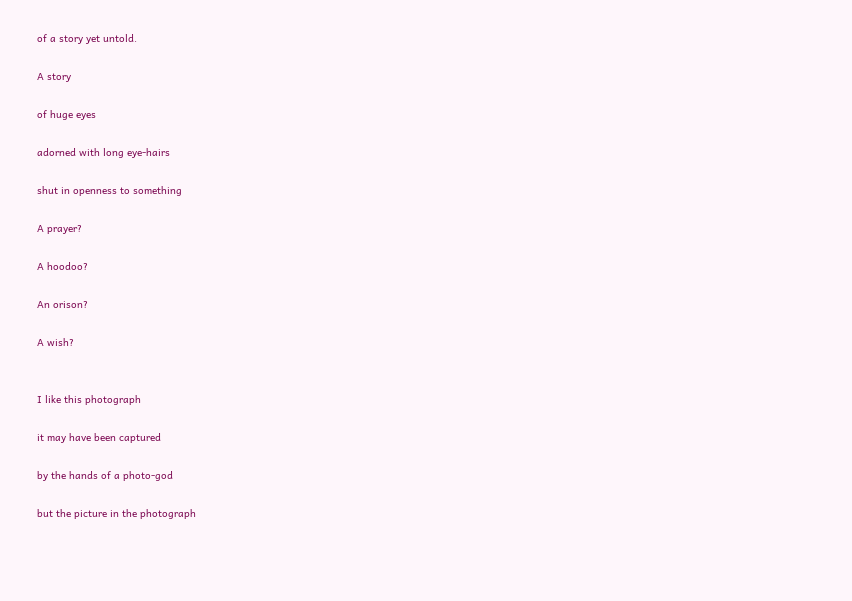of a story yet untold.

A story

of huge eyes

adorned with long eye-hairs

shut in openness to something

A prayer?

A hoodoo?

An orison?

A wish?


I like this photograph

it may have been captured

by the hands of a photo-god

but the picture in the photograph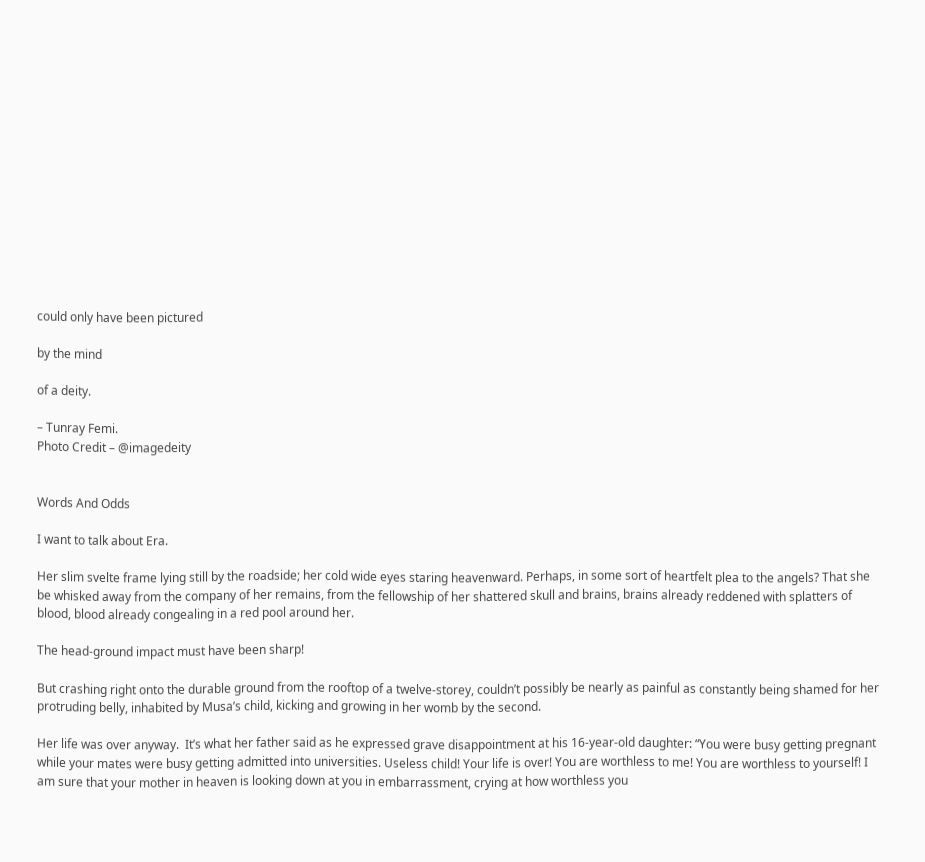could only have been pictured

by the mind

of a deity.

– Tunray Femi.
Photo Credit – @imagedeity


Words And Odds

I want to talk about Era.

Her slim svelte frame lying still by the roadside; her cold wide eyes staring heavenward. Perhaps, in some sort of heartfelt plea to the angels? That she be whisked away from the company of her remains, from the fellowship of her shattered skull and brains, brains already reddened with splatters of blood, blood already congealing in a red pool around her.

The head-ground impact must have been sharp!

But crashing right onto the durable ground from the rooftop of a twelve-storey, couldn’t possibly be nearly as painful as constantly being shamed for her protruding belly, inhabited by Musa’s child, kicking and growing in her womb by the second.

Her life was over anyway.  It’s what her father said as he expressed grave disappointment at his 16-year-old daughter: “You were busy getting pregnant while your mates were busy getting admitted into universities. Useless child! Your life is over! You are worthless to me! You are worthless to yourself! I am sure that your mother in heaven is looking down at you in embarrassment, crying at how worthless you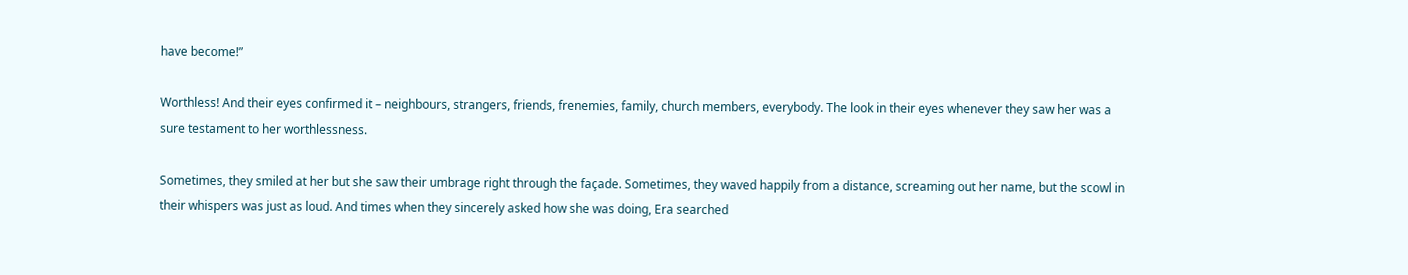have become!”

Worthless! And their eyes confirmed it – neighbours, strangers, friends, frenemies, family, church members, everybody. The look in their eyes whenever they saw her was a sure testament to her worthlessness.

Sometimes, they smiled at her but she saw their umbrage right through the façade. Sometimes, they waved happily from a distance, screaming out her name, but the scowl in their whispers was just as loud. And times when they sincerely asked how she was doing, Era searched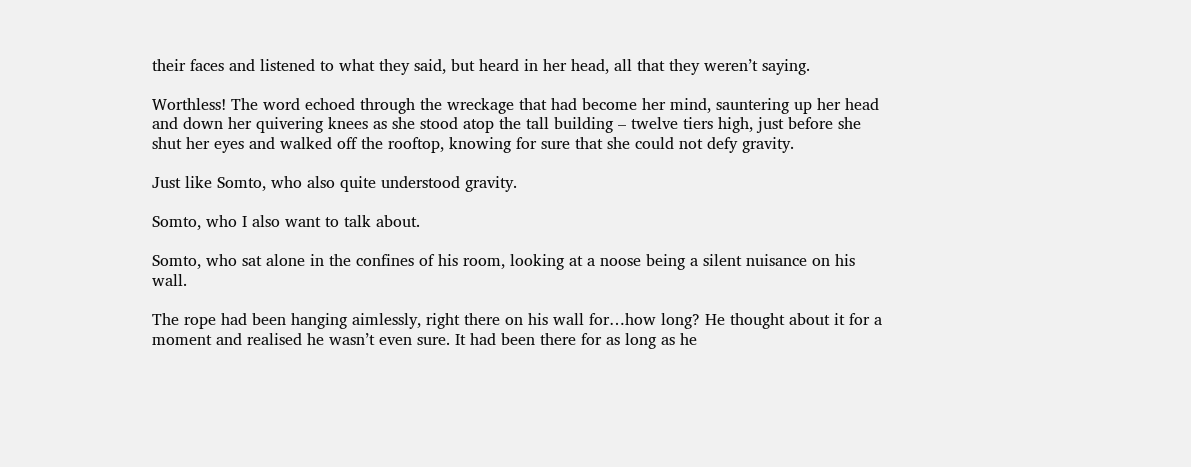their faces and listened to what they said, but heard in her head, all that they weren’t saying.

Worthless! The word echoed through the wreckage that had become her mind, sauntering up her head and down her quivering knees as she stood atop the tall building – twelve tiers high, just before she shut her eyes and walked off the rooftop, knowing for sure that she could not defy gravity.

Just like Somto, who also quite understood gravity.

Somto, who I also want to talk about.

Somto, who sat alone in the confines of his room, looking at a noose being a silent nuisance on his wall.

The rope had been hanging aimlessly, right there on his wall for…how long? He thought about it for a moment and realised he wasn’t even sure. It had been there for as long as he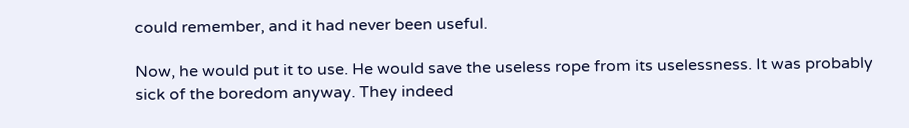could remember, and it had never been useful.

Now, he would put it to use. He would save the useless rope from its uselessness. It was probably sick of the boredom anyway. They indeed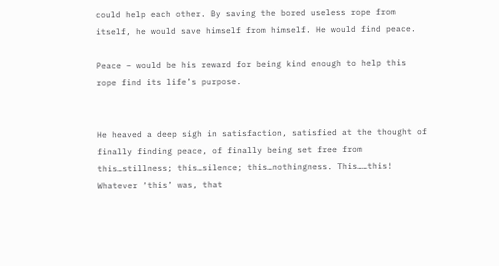could help each other. By saving the bored useless rope from itself, he would save himself from himself. He would find peace.

Peace – would be his reward for being kind enough to help this rope find its life’s purpose.


He heaved a deep sigh in satisfaction, satisfied at the thought of finally finding peace, of finally being set free from this…stillness; this…silence; this…nothingness. This……this! Whatever ‘this’ was, that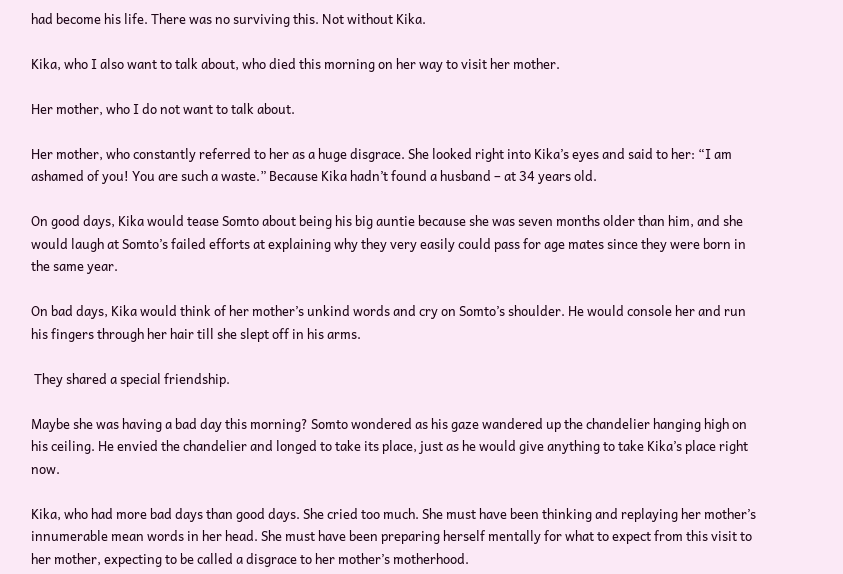had become his life. There was no surviving this. Not without Kika.

Kika, who I also want to talk about, who died this morning on her way to visit her mother.

Her mother, who I do not want to talk about.

Her mother, who constantly referred to her as a huge disgrace. She looked right into Kika’s eyes and said to her: “I am ashamed of you! You are such a waste.” Because Kika hadn’t found a husband – at 34 years old.

On good days, Kika would tease Somto about being his big auntie because she was seven months older than him, and she would laugh at Somto’s failed efforts at explaining why they very easily could pass for age mates since they were born in the same year.

On bad days, Kika would think of her mother’s unkind words and cry on Somto’s shoulder. He would console her and run his fingers through her hair till she slept off in his arms.

 They shared a special friendship.

Maybe she was having a bad day this morning? Somto wondered as his gaze wandered up the chandelier hanging high on his ceiling. He envied the chandelier and longed to take its place, just as he would give anything to take Kika’s place right now.

Kika, who had more bad days than good days. She cried too much. She must have been thinking and replaying her mother’s innumerable mean words in her head. She must have been preparing herself mentally for what to expect from this visit to her mother, expecting to be called a disgrace to her mother’s motherhood.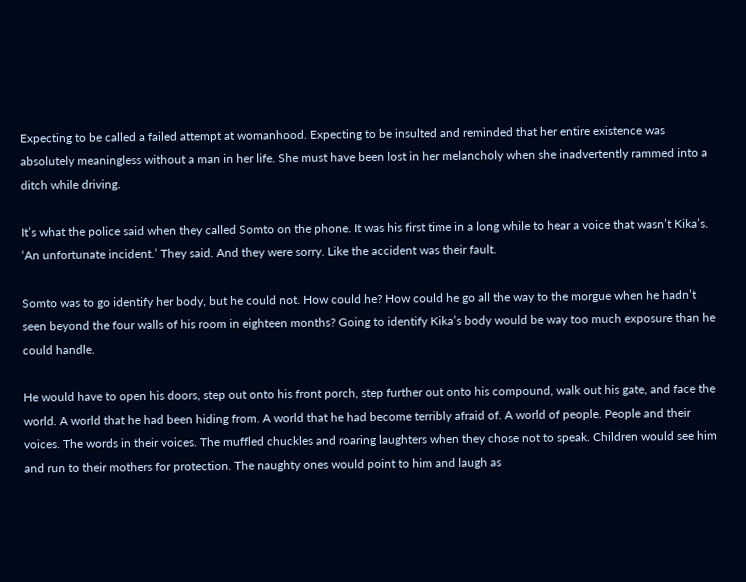Expecting to be called a failed attempt at womanhood. Expecting to be insulted and reminded that her entire existence was absolutely meaningless without a man in her life. She must have been lost in her melancholy when she inadvertently rammed into a ditch while driving.

It’s what the police said when they called Somto on the phone. It was his first time in a long while to hear a voice that wasn’t Kika’s. ‘An unfortunate incident.’ They said. And they were sorry. Like the accident was their fault.

Somto was to go identify her body, but he could not. How could he? How could he go all the way to the morgue when he hadn’t seen beyond the four walls of his room in eighteen months? Going to identify Kika’s body would be way too much exposure than he could handle.

He would have to open his doors, step out onto his front porch, step further out onto his compound, walk out his gate, and face the world. A world that he had been hiding from. A world that he had become terribly afraid of. A world of people. People and their voices. The words in their voices. The muffled chuckles and roaring laughters when they chose not to speak. Children would see him and run to their mothers for protection. The naughty ones would point to him and laugh as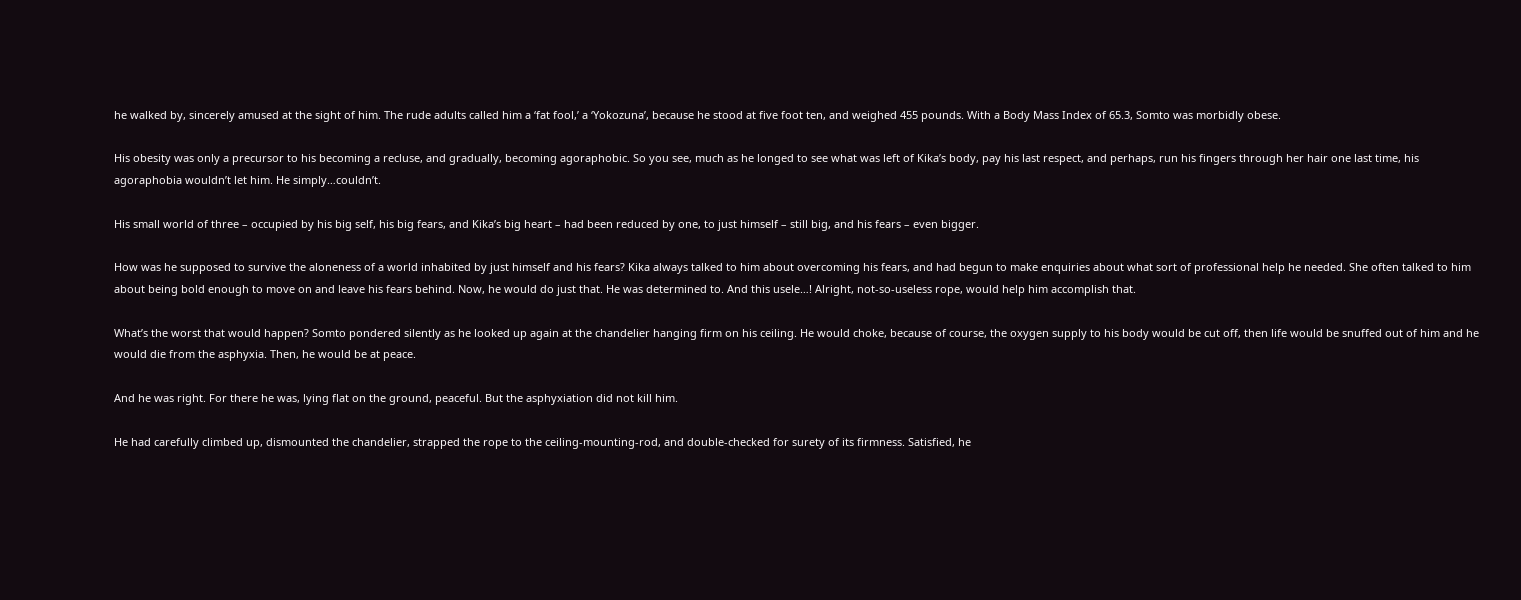he walked by, sincerely amused at the sight of him. The rude adults called him a ‘fat fool,’ a ‘Yokozuna’, because he stood at five foot ten, and weighed 455 pounds. With a Body Mass Index of 65.3, Somto was morbidly obese.

His obesity was only a precursor to his becoming a recluse, and gradually, becoming agoraphobic. So you see, much as he longed to see what was left of Kika’s body, pay his last respect, and perhaps, run his fingers through her hair one last time, his agoraphobia wouldn’t let him. He simply…couldn’t.

His small world of three – occupied by his big self, his big fears, and Kika’s big heart – had been reduced by one, to just himself – still big, and his fears – even bigger.

How was he supposed to survive the aloneness of a world inhabited by just himself and his fears? Kika always talked to him about overcoming his fears, and had begun to make enquiries about what sort of professional help he needed. She often talked to him about being bold enough to move on and leave his fears behind. Now, he would do just that. He was determined to. And this usele…! Alright, not-so-useless rope, would help him accomplish that.

What’s the worst that would happen? Somto pondered silently as he looked up again at the chandelier hanging firm on his ceiling. He would choke, because of course, the oxygen supply to his body would be cut off, then life would be snuffed out of him and he would die from the asphyxia. Then, he would be at peace.

And he was right. For there he was, lying flat on the ground, peaceful. But the asphyxiation did not kill him.

He had carefully climbed up, dismounted the chandelier, strapped the rope to the ceiling-mounting-rod, and double-checked for surety of its firmness. Satisfied, he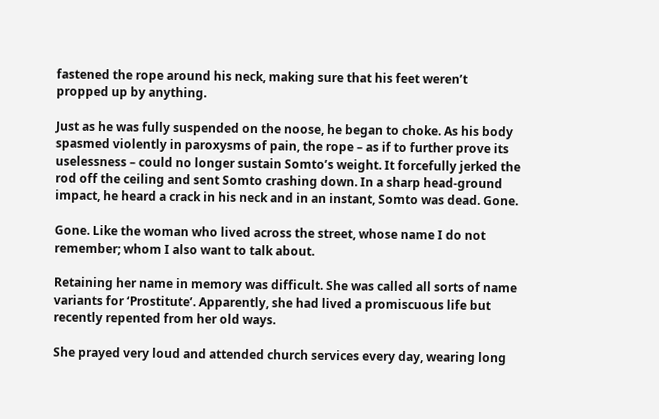fastened the rope around his neck, making sure that his feet weren’t propped up by anything.

Just as he was fully suspended on the noose, he began to choke. As his body spasmed violently in paroxysms of pain, the rope – as if to further prove its uselessness – could no longer sustain Somto’s weight. It forcefully jerked the rod off the ceiling and sent Somto crashing down. In a sharp head-ground impact, he heard a crack in his neck and in an instant, Somto was dead. Gone.

Gone. Like the woman who lived across the street, whose name I do not remember; whom I also want to talk about.

Retaining her name in memory was difficult. She was called all sorts of name variants for ‘Prostitute’. Apparently, she had lived a promiscuous life but recently repented from her old ways.

She prayed very loud and attended church services every day, wearing long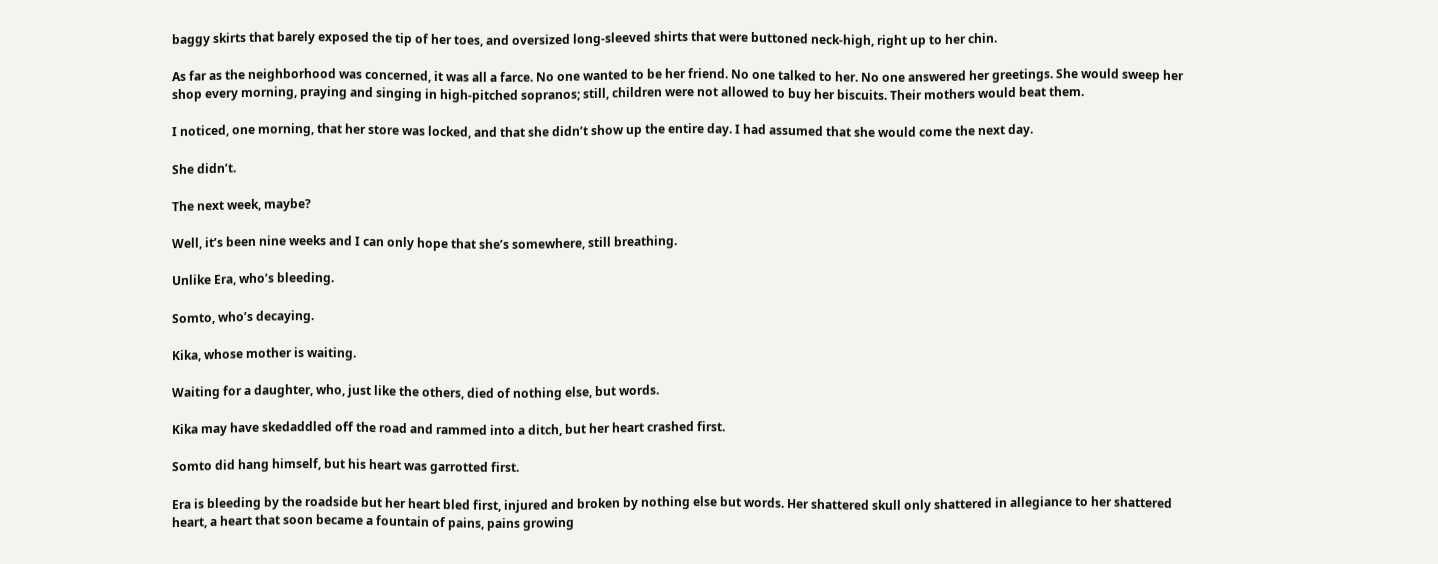baggy skirts that barely exposed the tip of her toes, and oversized long-sleeved shirts that were buttoned neck-high, right up to her chin.

As far as the neighborhood was concerned, it was all a farce. No one wanted to be her friend. No one talked to her. No one answered her greetings. She would sweep her shop every morning, praying and singing in high-pitched sopranos; still, children were not allowed to buy her biscuits. Their mothers would beat them.

I noticed, one morning, that her store was locked, and that she didn’t show up the entire day. I had assumed that she would come the next day.

She didn’t.

The next week, maybe?

Well, it’s been nine weeks and I can only hope that she’s somewhere, still breathing.

Unlike Era, who’s bleeding.

Somto, who’s decaying.

Kika, whose mother is waiting.

Waiting for a daughter, who, just like the others, died of nothing else, but words.

Kika may have skedaddled off the road and rammed into a ditch, but her heart crashed first.

Somto did hang himself, but his heart was garrotted first.

Era is bleeding by the roadside but her heart bled first, injured and broken by nothing else but words. Her shattered skull only shattered in allegiance to her shattered heart, a heart that soon became a fountain of pains, pains growing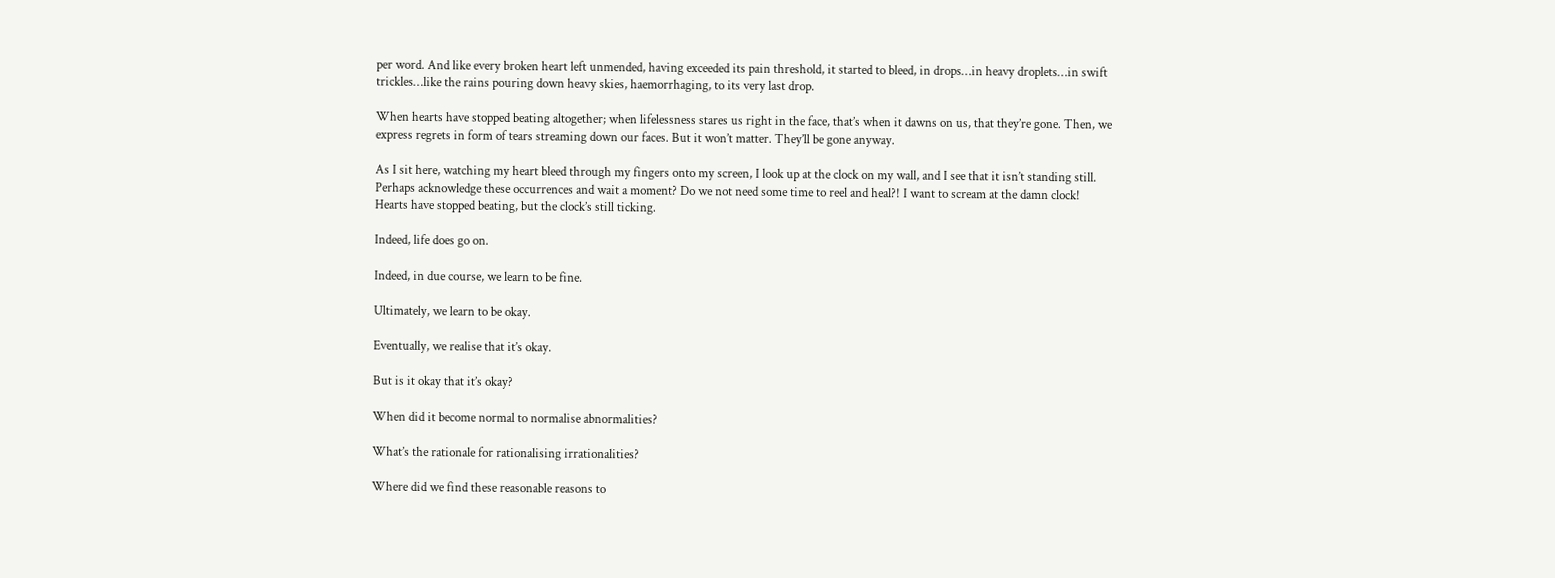per word. And like every broken heart left unmended, having exceeded its pain threshold, it started to bleed, in drops…in heavy droplets…in swift trickles…like the rains pouring down heavy skies, haemorrhaging, to its very last drop.

When hearts have stopped beating altogether; when lifelessness stares us right in the face, that’s when it dawns on us, that they’re gone. Then, we express regrets in form of tears streaming down our faces. But it won’t matter. They’ll be gone anyway.

As I sit here, watching my heart bleed through my fingers onto my screen, I look up at the clock on my wall, and I see that it isn’t standing still. Perhaps acknowledge these occurrences and wait a moment? Do we not need some time to reel and heal?! I want to scream at the damn clock! Hearts have stopped beating, but the clock’s still ticking.

Indeed, life does go on.

Indeed, in due course, we learn to be fine.

Ultimately, we learn to be okay.

Eventually, we realise that it’s okay.

But is it okay that it’s okay?

When did it become normal to normalise abnormalities?

What’s the rationale for rationalising irrationalities?

Where did we find these reasonable reasons to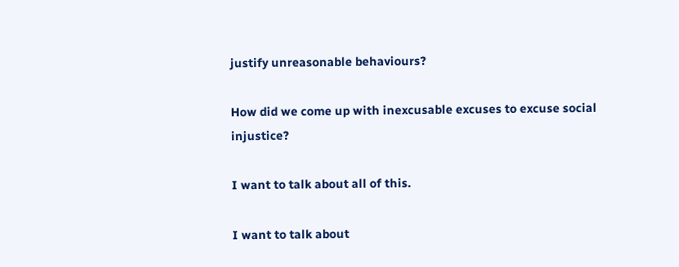justify unreasonable behaviours?

How did we come up with inexcusable excuses to excuse social injustice?

I want to talk about all of this.

I want to talk about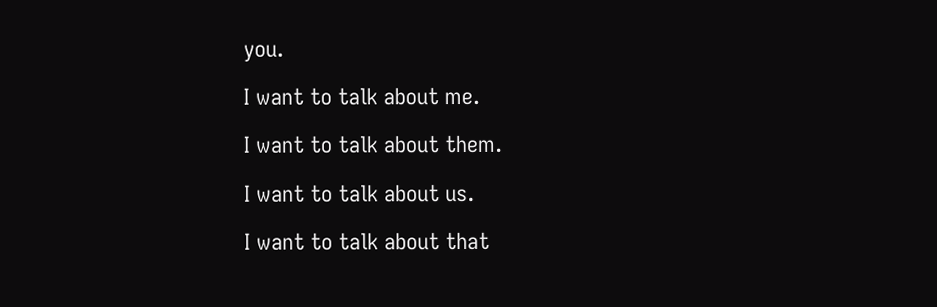you.

I want to talk about me.

I want to talk about them.

I want to talk about us.

I want to talk about that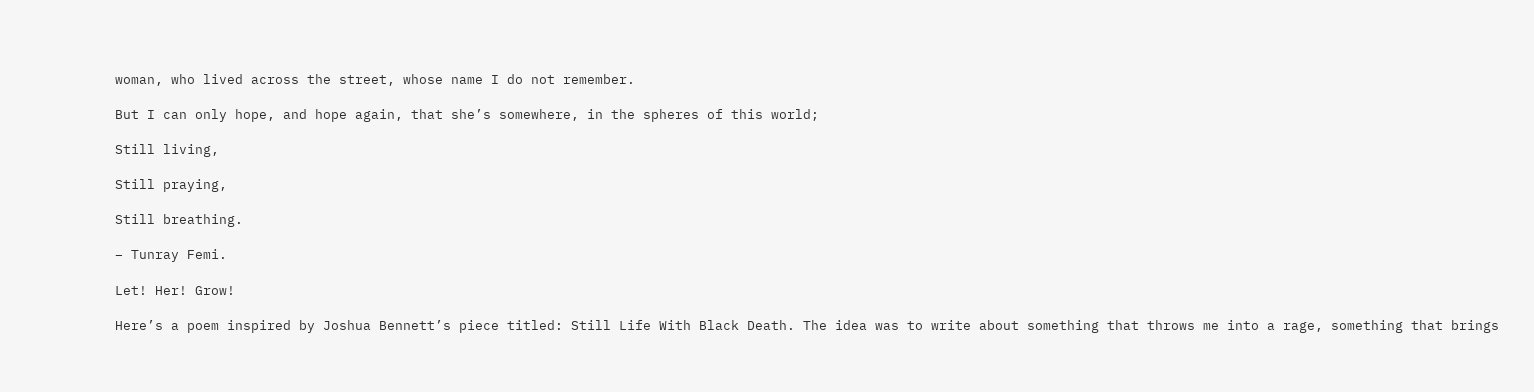woman, who lived across the street, whose name I do not remember.

But I can only hope, and hope again, that she’s somewhere, in the spheres of this world;

Still living,

Still praying,

Still breathing.

– Tunray Femi.

Let! Her! Grow!

Here’s a poem inspired by Joshua Bennett’s piece titled: Still Life With Black Death. The idea was to write about something that throws me into a rage, something that brings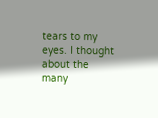tears to my eyes. I thought about the many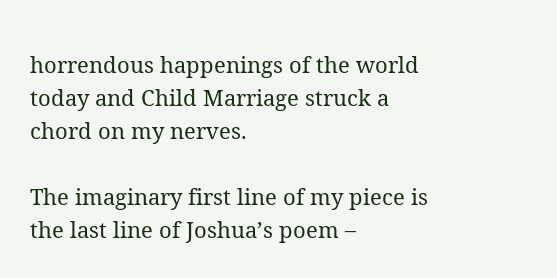horrendous happenings of the world today and Child Marriage struck a chord on my nerves.

The imaginary first line of my piece is the last line of Joshua’s poem –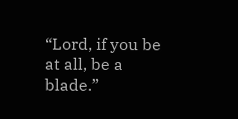“Lord, if you be at all, be a blade.”